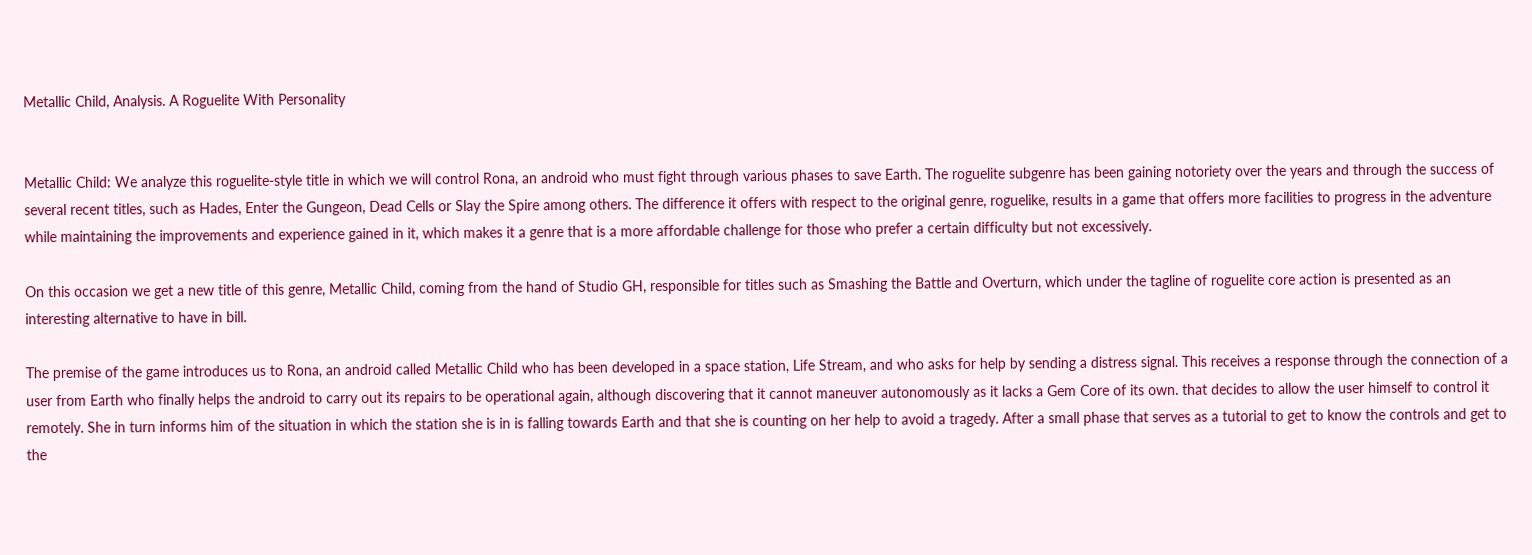Metallic Child, Analysis. A Roguelite With Personality


Metallic Child: We analyze this roguelite-style title in which we will control Rona, an android who must fight through various phases to save Earth. The roguelite subgenre has been gaining notoriety over the years and through the success of several recent titles, such as Hades, Enter the Gungeon, Dead Cells or Slay the Spire among others. The difference it offers with respect to the original genre, roguelike, results in a game that offers more facilities to progress in the adventure while maintaining the improvements and experience gained in it, which makes it a genre that is a more affordable challenge for those who prefer a certain difficulty but not excessively.

On this occasion we get a new title of this genre, Metallic Child, coming from the hand of Studio GH, responsible for titles such as Smashing the Battle and Overturn, which under the tagline of roguelite core action is presented as an interesting alternative to have in bill.

The premise of the game introduces us to Rona, an android called Metallic Child who has been developed in a space station, Life Stream, and who asks for help by sending a distress signal. This receives a response through the connection of a user from Earth who finally helps the android to carry out its repairs to be operational again, although discovering that it cannot maneuver autonomously as it lacks a Gem Core of its own. that decides to allow the user himself to control it remotely. She in turn informs him of the situation in which the station she is in is falling towards Earth and that she is counting on her help to avoid a tragedy. After a small phase that serves as a tutorial to get to know the controls and get to the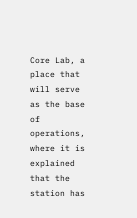Core Lab, a place that will serve as the base of operations, where it is explained that the station has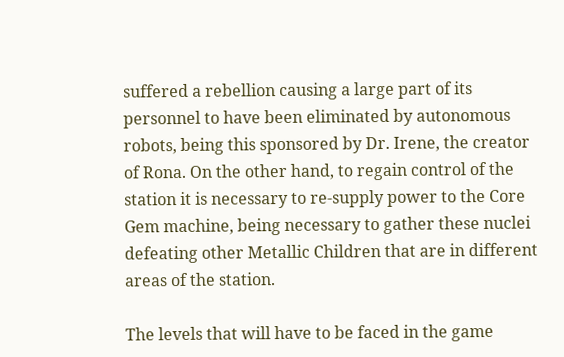suffered a rebellion causing a large part of its personnel to have been eliminated by autonomous robots, being this sponsored by Dr. Irene, the creator of Rona. On the other hand, to regain control of the station it is necessary to re-supply power to the Core Gem machine, being necessary to gather these nuclei defeating other Metallic Children that are in different areas of the station.

The levels that will have to be faced in the game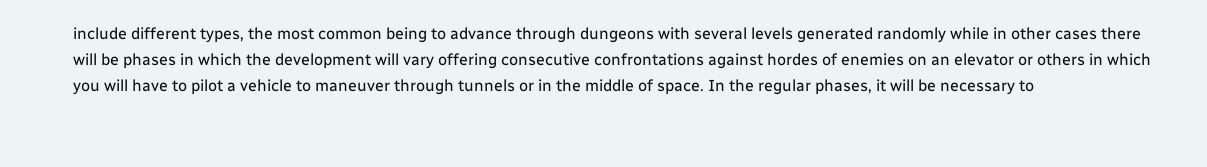include different types, the most common being to advance through dungeons with several levels generated randomly while in other cases there will be phases in which the development will vary offering consecutive confrontations against hordes of enemies on an elevator or others in which you will have to pilot a vehicle to maneuver through tunnels or in the middle of space. In the regular phases, it will be necessary to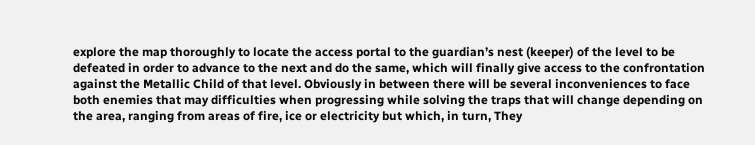explore the map thoroughly to locate the access portal to the guardian’s nest (keeper) of the level to be defeated in order to advance to the next and do the same, which will finally give access to the confrontation against the Metallic Child of that level. Obviously in between there will be several inconveniences to face both enemies that may difficulties when progressing while solving the traps that will change depending on the area, ranging from areas of fire, ice or electricity but which, in turn, They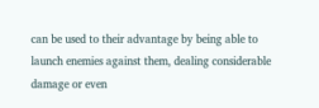can be used to their advantage by being able to launch enemies against them, dealing considerable damage or even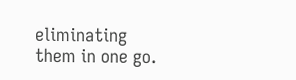eliminating them in one go.